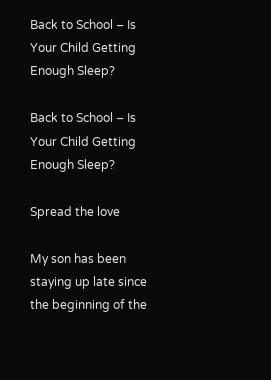Back to School – Is Your Child Getting Enough Sleep?

Back to School – Is Your Child Getting Enough Sleep?

Spread the love

My son has been staying up late since the beginning of the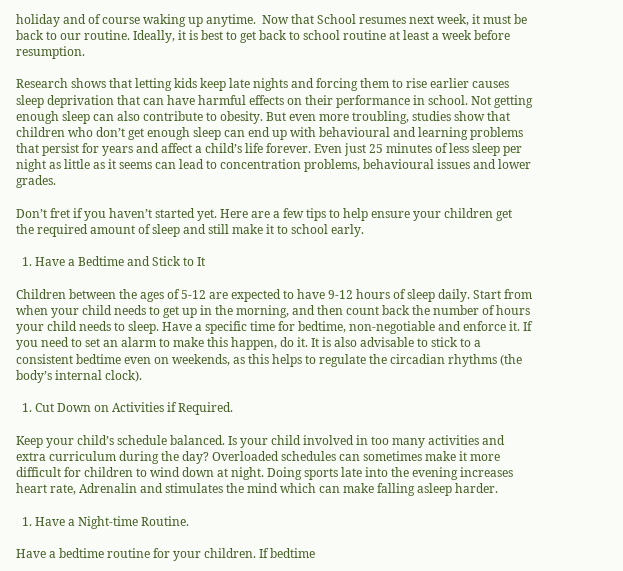holiday and of course waking up anytime.  Now that School resumes next week, it must be back to our routine. Ideally, it is best to get back to school routine at least a week before resumption.

Research shows that letting kids keep late nights and forcing them to rise earlier causes sleep deprivation that can have harmful effects on their performance in school. Not getting enough sleep can also contribute to obesity. But even more troubling, studies show that children who don’t get enough sleep can end up with behavioural and learning problems that persist for years and affect a child’s life forever. Even just 25 minutes of less sleep per night as little as it seems can lead to concentration problems, behavioural issues and lower grades.

Don’t fret if you haven’t started yet. Here are a few tips to help ensure your children get the required amount of sleep and still make it to school early.

  1. Have a Bedtime and Stick to It

Children between the ages of 5-12 are expected to have 9-12 hours of sleep daily. Start from when your child needs to get up in the morning, and then count back the number of hours your child needs to sleep. Have a specific time for bedtime, non-negotiable and enforce it. If you need to set an alarm to make this happen, do it. It is also advisable to stick to a consistent bedtime even on weekends, as this helps to regulate the circadian rhythms (the body’s internal clock).

  1. Cut Down on Activities if Required.

Keep your child’s schedule balanced. Is your child involved in too many activities and extra curriculum during the day? Overloaded schedules can sometimes make it more difficult for children to wind down at night. Doing sports late into the evening increases heart rate, Adrenalin and stimulates the mind which can make falling asleep harder.

  1. Have a Night-time Routine.

Have a bedtime routine for your children. If bedtime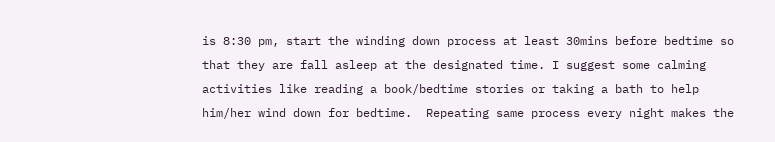is 8:30 pm, start the winding down process at least 30mins before bedtime so that they are fall asleep at the designated time. I suggest some calming activities like reading a book/bedtime stories or taking a bath to help him/her wind down for bedtime.  Repeating same process every night makes the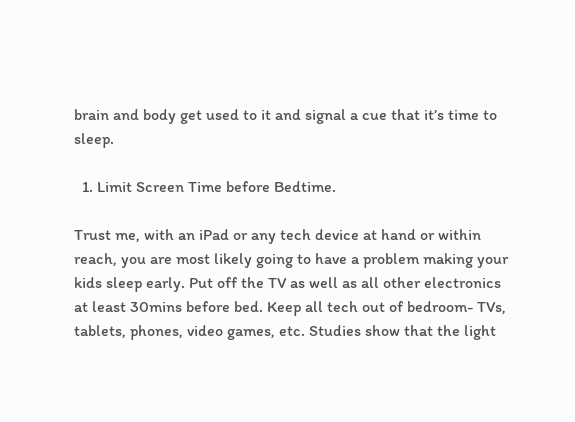brain and body get used to it and signal a cue that it’s time to sleep.

  1. Limit Screen Time before Bedtime.

Trust me, with an iPad or any tech device at hand or within reach, you are most likely going to have a problem making your kids sleep early. Put off the TV as well as all other electronics at least 30mins before bed. Keep all tech out of bedroom- TVs, tablets, phones, video games, etc. Studies show that the light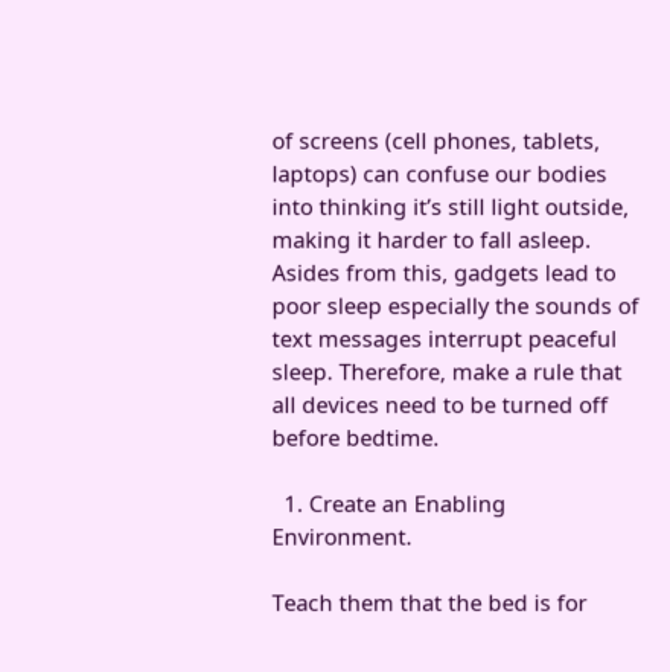of screens (cell phones, tablets, laptops) can confuse our bodies into thinking it’s still light outside, making it harder to fall asleep. Asides from this, gadgets lead to poor sleep especially the sounds of text messages interrupt peaceful sleep. Therefore, make a rule that all devices need to be turned off before bedtime.

  1. Create an Enabling Environment.

Teach them that the bed is for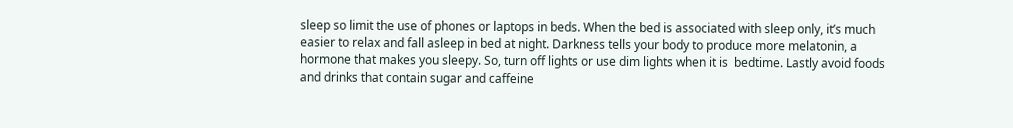sleep so limit the use of phones or laptops in beds. When the bed is associated with sleep only, it’s much easier to relax and fall asleep in bed at night. Darkness tells your body to produce more melatonin, a hormone that makes you sleepy. So, turn off lights or use dim lights when it is  bedtime. Lastly avoid foods and drinks that contain sugar and caffeine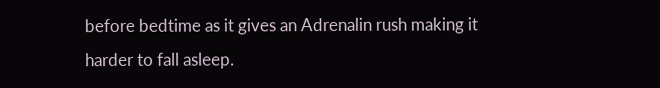before bedtime as it gives an Adrenalin rush making it harder to fall asleep.